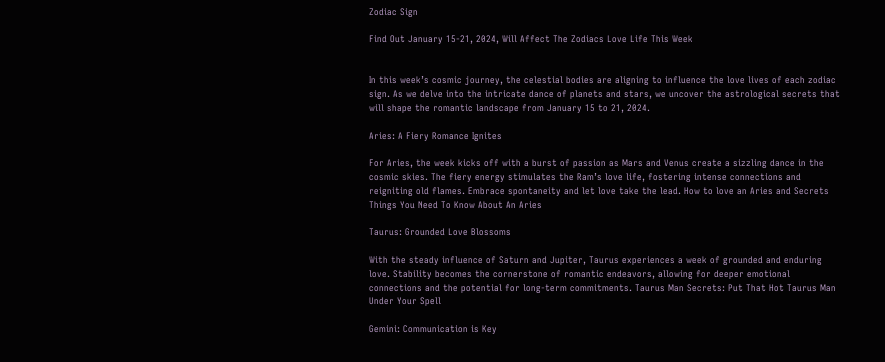Zodiac Sign

Find Out January 15-21, 2024, Will Affect The Zodiacs Love Life This Week


In this week’s cosmic journey, the celestial bodies are aligning to influence the love lives of each zodiac sign. As we delve into the intricate dance of planets and stars, we uncover the astrological secrets that will shape the romantic landscape from January 15 to 21, 2024.

Aries: A Fiery Romance Ignites

For Aries, the week kicks off with a burst of passion as Mars and Venus create a sizzling dance in the cosmic skies. The fiery energy stimulates the Ram’s love life, fostering intense connections and reigniting old flames. Embrace spontaneity and let love take the lead. How to love an Aries and Secrets Things You Need To Know About An Aries

Taurus: Grounded Love Blossoms

With the steady influence of Saturn and Jupiter, Taurus experiences a week of grounded and enduring love. Stability becomes the cornerstone of romantic endeavors, allowing for deeper emotional connections and the potential for long-term commitments. Taurus Man Secrets: Put That Hot Taurus Man Under Your Spell

Gemini: Communication is Key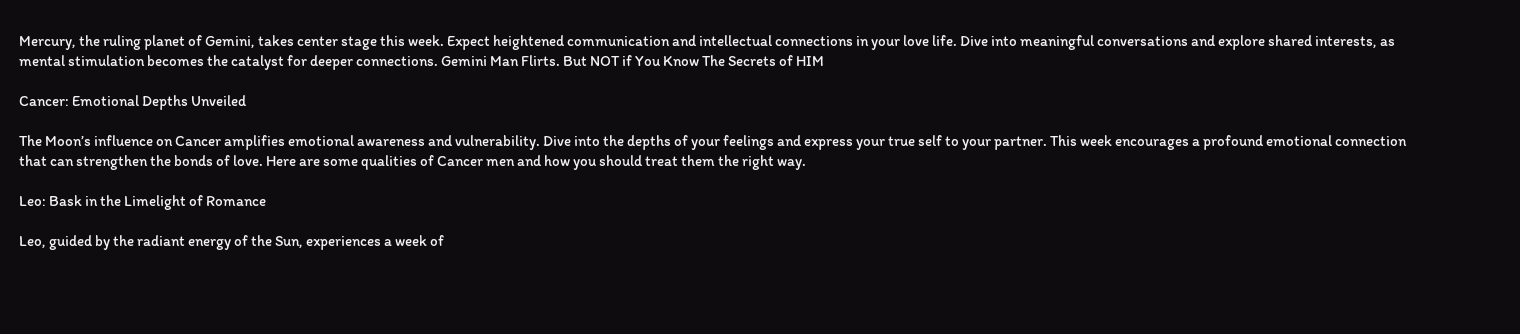Mercury, the ruling planet of Gemini, takes center stage this week. Expect heightened communication and intellectual connections in your love life. Dive into meaningful conversations and explore shared interests, as mental stimulation becomes the catalyst for deeper connections. Gemini Man Flirts. But NOT if You Know The Secrets of HIM

Cancer: Emotional Depths Unveiled

The Moon’s influence on Cancer amplifies emotional awareness and vulnerability. Dive into the depths of your feelings and express your true self to your partner. This week encourages a profound emotional connection that can strengthen the bonds of love. Here are some qualities of Cancer men and how you should treat them the right way.

Leo: Bask in the Limelight of Romance

Leo, guided by the radiant energy of the Sun, experiences a week of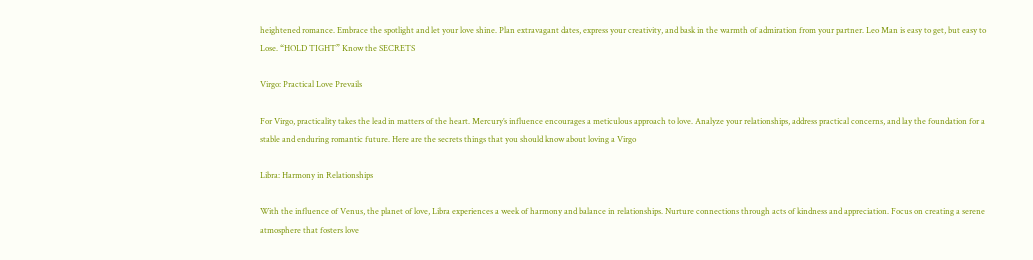heightened romance. Embrace the spotlight and let your love shine. Plan extravagant dates, express your creativity, and bask in the warmth of admiration from your partner. Leo Man is easy to get, but easy to Lose. “HOLD TIGHT” Know the SECRETS

Virgo: Practical Love Prevails

For Virgo, practicality takes the lead in matters of the heart. Mercury’s influence encourages a meticulous approach to love. Analyze your relationships, address practical concerns, and lay the foundation for a stable and enduring romantic future. Here are the secrets things that you should know about loving a Virgo

Libra: Harmony in Relationships

With the influence of Venus, the planet of love, Libra experiences a week of harmony and balance in relationships. Nurture connections through acts of kindness and appreciation. Focus on creating a serene atmosphere that fosters love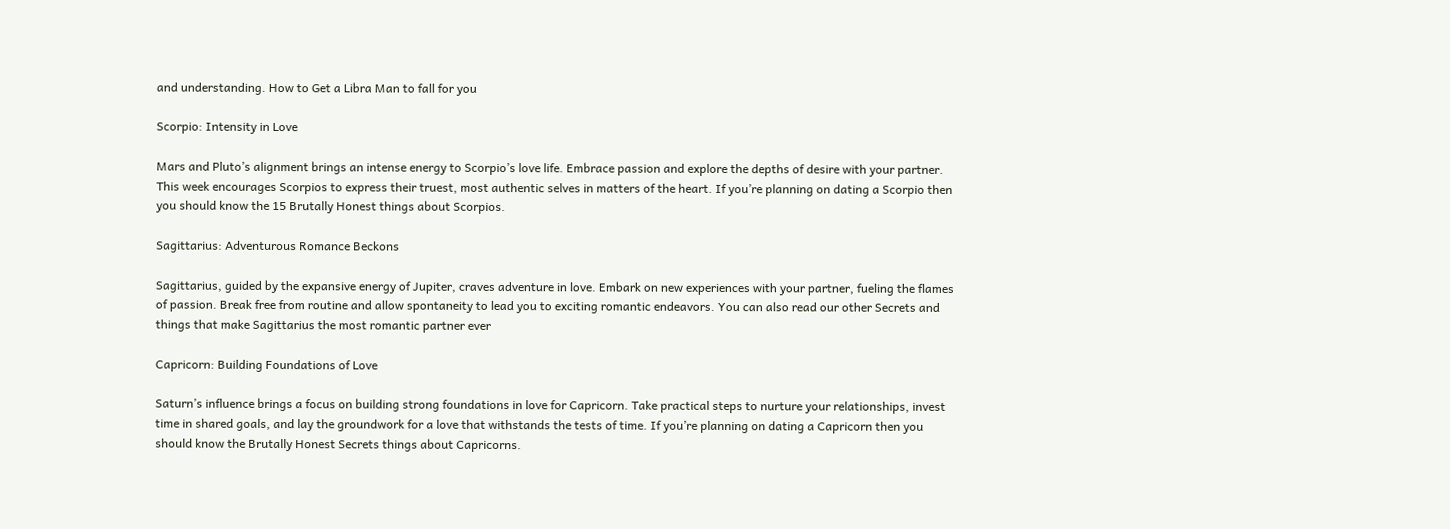and understanding. How to Get a Libra Man to fall for you

Scorpio: Intensity in Love

Mars and Pluto’s alignment brings an intense energy to Scorpio’s love life. Embrace passion and explore the depths of desire with your partner. This week encourages Scorpios to express their truest, most authentic selves in matters of the heart. If you’re planning on dating a Scorpio then you should know the 15 Brutally Honest things about Scorpios.

Sagittarius: Adventurous Romance Beckons

Sagittarius, guided by the expansive energy of Jupiter, craves adventure in love. Embark on new experiences with your partner, fueling the flames of passion. Break free from routine and allow spontaneity to lead you to exciting romantic endeavors. You can also read our other Secrets and things that make Sagittarius the most romantic partner ever

Capricorn: Building Foundations of Love

Saturn’s influence brings a focus on building strong foundations in love for Capricorn. Take practical steps to nurture your relationships, invest time in shared goals, and lay the groundwork for a love that withstands the tests of time. If you’re planning on dating a Capricorn then you should know the Brutally Honest Secrets things about Capricorns.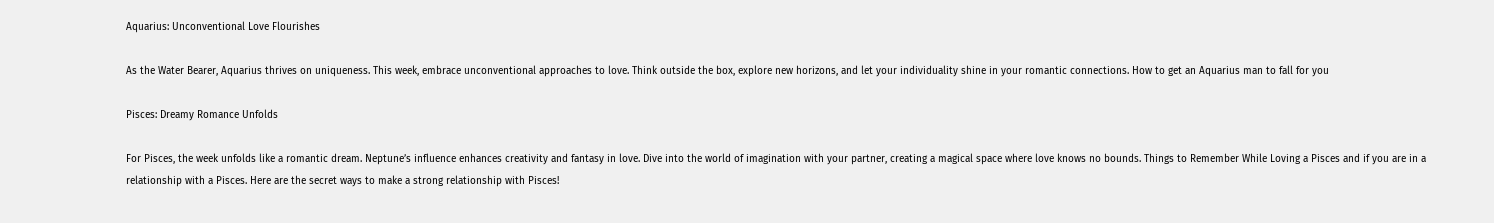Aquarius: Unconventional Love Flourishes

As the Water Bearer, Aquarius thrives on uniqueness. This week, embrace unconventional approaches to love. Think outside the box, explore new horizons, and let your individuality shine in your romantic connections. How to get an Aquarius man to fall for you

Pisces: Dreamy Romance Unfolds

For Pisces, the week unfolds like a romantic dream. Neptune’s influence enhances creativity and fantasy in love. Dive into the world of imagination with your partner, creating a magical space where love knows no bounds. Things to Remember While Loving a Pisces and if you are in a relationship with a Pisces. Here are the secret ways to make a strong relationship with Pisces!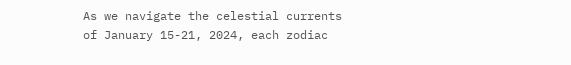As we navigate the celestial currents of January 15-21, 2024, each zodiac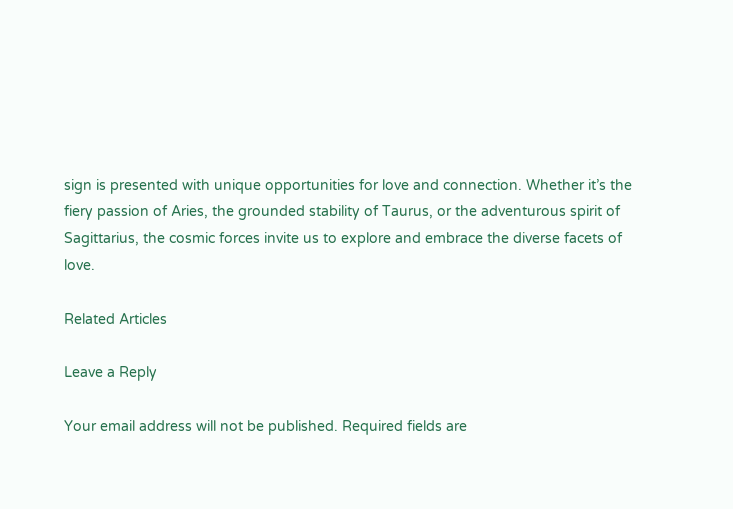sign is presented with unique opportunities for love and connection. Whether it’s the fiery passion of Aries, the grounded stability of Taurus, or the adventurous spirit of Sagittarius, the cosmic forces invite us to explore and embrace the diverse facets of love.

Related Articles

Leave a Reply

Your email address will not be published. Required fields are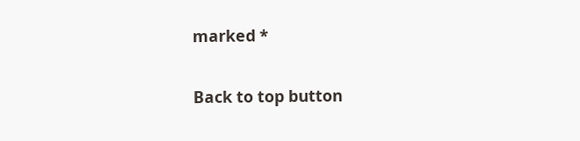marked *

Back to top button